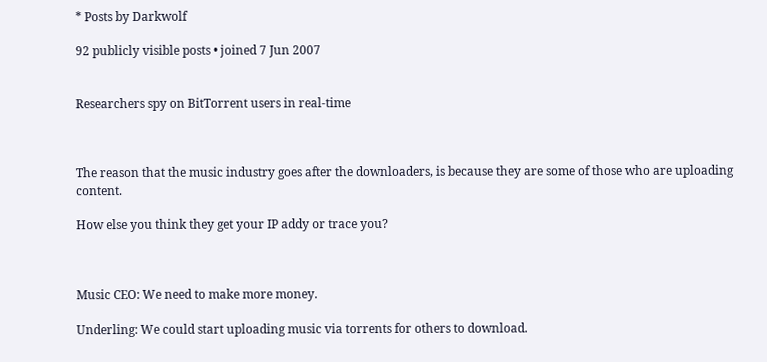* Posts by Darkwolf

92 publicly visible posts • joined 7 Jun 2007


Researchers spy on BitTorrent users in real-time



The reason that the music industry goes after the downloaders, is because they are some of those who are uploading content.

How else you think they get your IP addy or trace you?



Music CEO: We need to make more money.

Underling: We could start uploading music via torrents for others to download.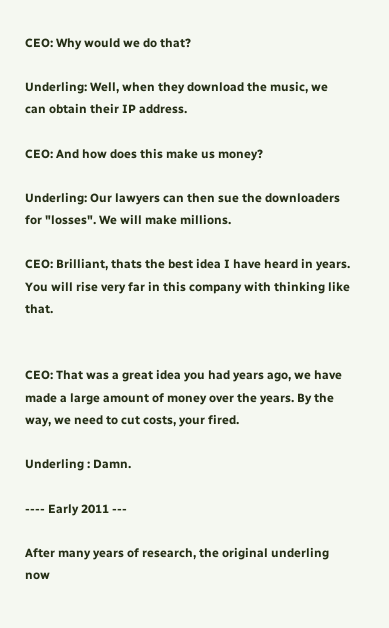CEO: Why would we do that?

Underling: Well, when they download the music, we can obtain their IP address.

CEO: And how does this make us money?

Underling: Our lawyers can then sue the downloaders for "losses". We will make millions.

CEO: Brilliant, thats the best idea I have heard in years. You will rise very far in this company with thinking like that.


CEO: That was a great idea you had years ago, we have made a large amount of money over the years. By the way, we need to cut costs, your fired.

Underling : Damn.

---- Early 2011 ---

After many years of research, the original underling now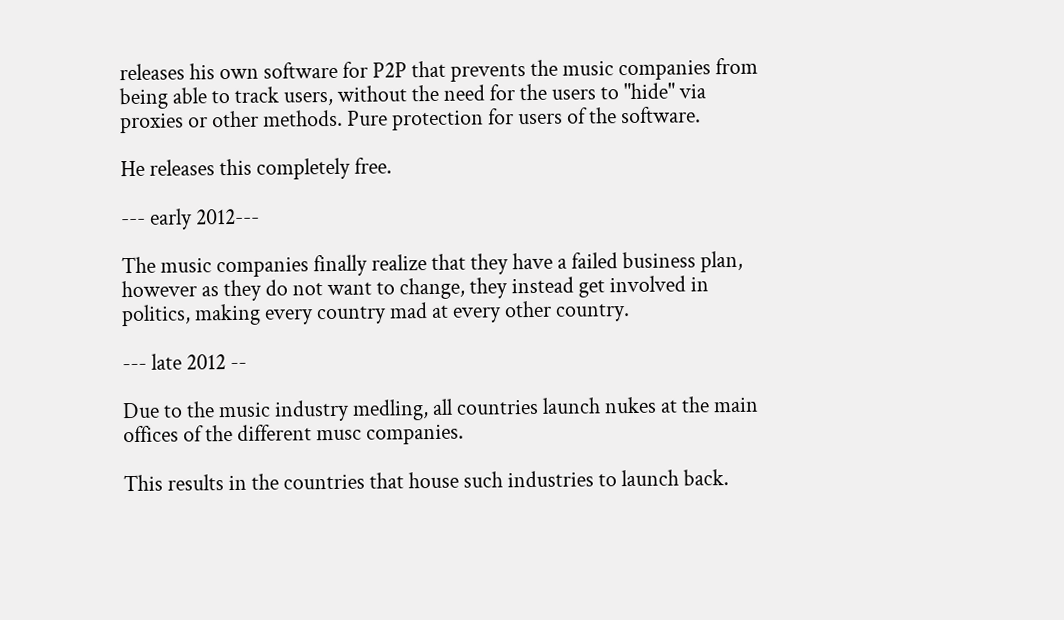releases his own software for P2P that prevents the music companies from being able to track users, without the need for the users to "hide" via proxies or other methods. Pure protection for users of the software.

He releases this completely free.

--- early 2012---

The music companies finally realize that they have a failed business plan, however as they do not want to change, they instead get involved in politics, making every country mad at every other country.

--- late 2012 --

Due to the music industry medling, all countries launch nukes at the main offices of the different musc companies.

This results in the countries that house such industries to launch back.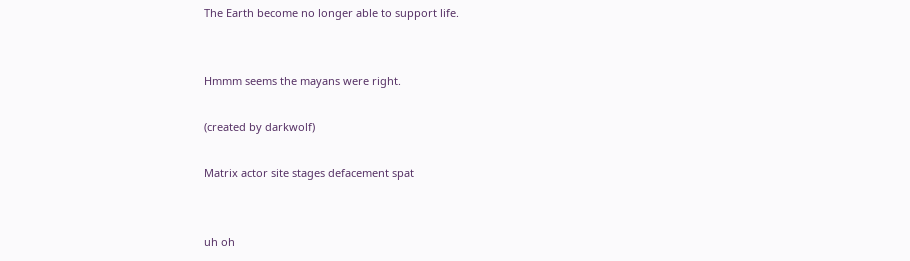The Earth become no longer able to support life.


Hmmm seems the mayans were right.

(created by darkwolf)

Matrix actor site stages defacement spat


uh oh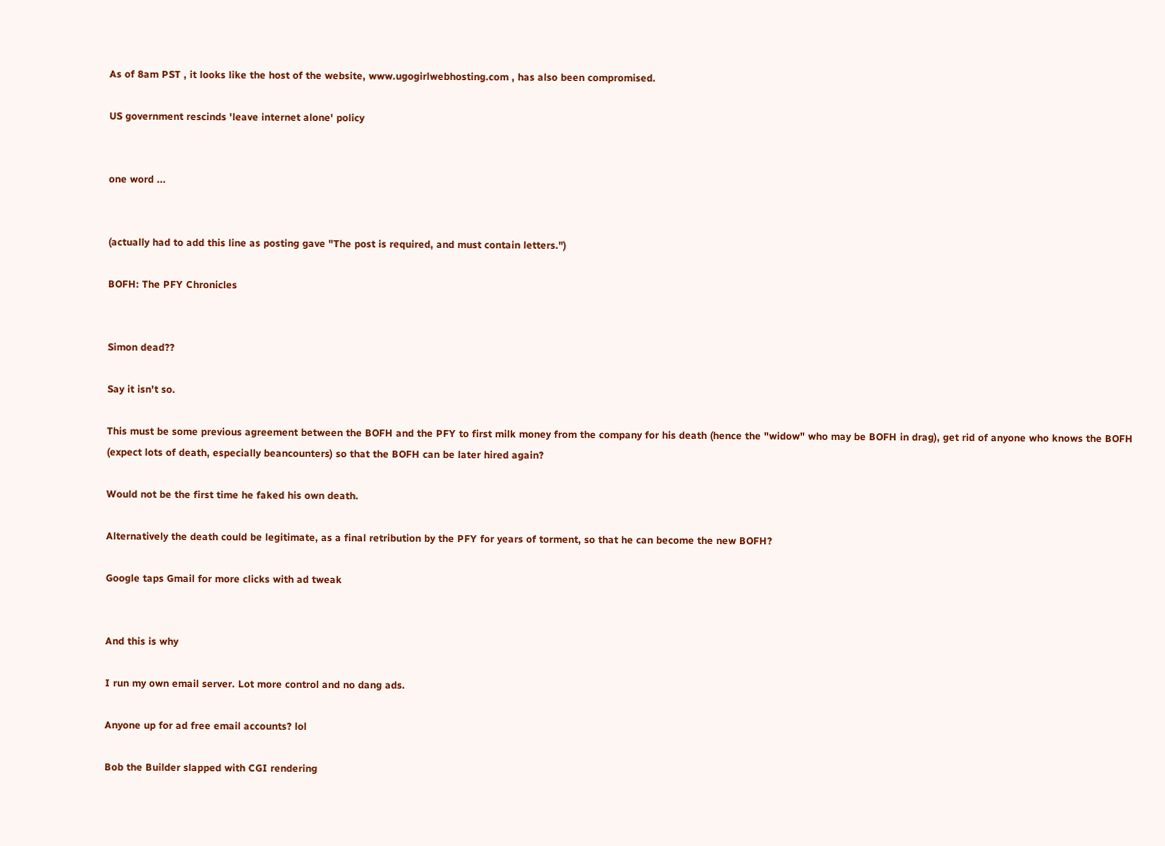As of 8am PST , it looks like the host of the website, www.ugogirlwebhosting.com , has also been compromised.

US government rescinds 'leave internet alone' policy


one word ...


(actually had to add this line as posting gave "The post is required, and must contain letters.")

BOFH: The PFY Chronicles


Simon dead??

Say it isn't so.

This must be some previous agreement between the BOFH and the PFY to first milk money from the company for his death (hence the "widow" who may be BOFH in drag), get rid of anyone who knows the BOFH (expect lots of death, especially beancounters) so that the BOFH can be later hired again?

Would not be the first time he faked his own death.

Alternatively the death could be legitimate, as a final retribution by the PFY for years of torment, so that he can become the new BOFH?

Google taps Gmail for more clicks with ad tweak


And this is why

I run my own email server. Lot more control and no dang ads.

Anyone up for ad free email accounts? lol

Bob the Builder slapped with CGI rendering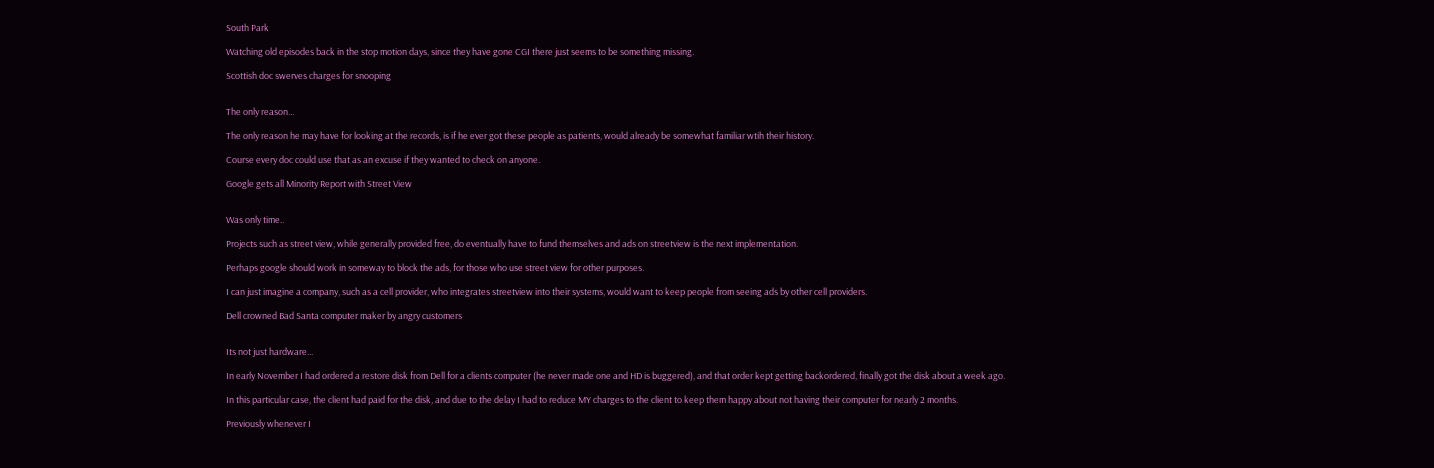South Park

Watching old episodes back in the stop motion days, since they have gone CGI there just seems to be something missing.

Scottish doc swerves charges for snooping


The only reason...

The only reason he may have for looking at the records, is if he ever got these people as patients, would already be somewhat familiar wtih their history.

Course every doc could use that as an excuse if they wanted to check on anyone.

Google gets all Minority Report with Street View


Was only time..

Projects such as street view, while generally provided free, do eventually have to fund themselves and ads on streetview is the next implementation.

Perhaps google should work in someway to block the ads, for those who use street view for other purposes.

I can just imagine a company, such as a cell provider, who integrates streetview into their systems, would want to keep people from seeing ads by other cell providers.

Dell crowned Bad Santa computer maker by angry customers


Its not just hardware...

In early November I had ordered a restore disk from Dell for a clients computer (he never made one and HD is buggered), and that order kept getting backordered, finally got the disk about a week ago.

In this particular case, the client had paid for the disk, and due to the delay I had to reduce MY charges to the client to keep them happy about not having their computer for nearly 2 months.

Previously whenever I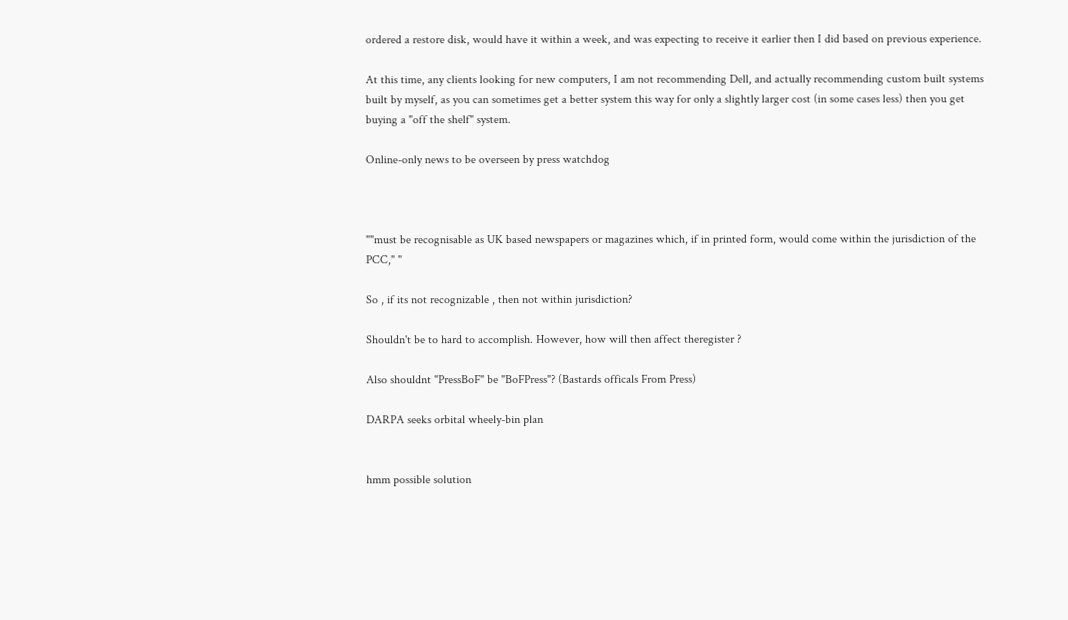ordered a restore disk, would have it within a week, and was expecting to receive it earlier then I did based on previous experience.

At this time, any clients looking for new computers, I am not recommending Dell, and actually recommending custom built systems built by myself, as you can sometimes get a better system this way for only a slightly larger cost (in some cases less) then you get buying a "off the shelf" system.

Online-only news to be overseen by press watchdog



""must be recognisable as UK based newspapers or magazines which, if in printed form, would come within the jurisdiction of the PCC," "

So , if its not recognizable , then not within jurisdiction?

Shouldn't be to hard to accomplish. However, how will then affect theregister ?

Also shouldnt "PressBoF" be "BoFPress"? (Bastards officals From Press)

DARPA seeks orbital wheely-bin plan


hmm possible solution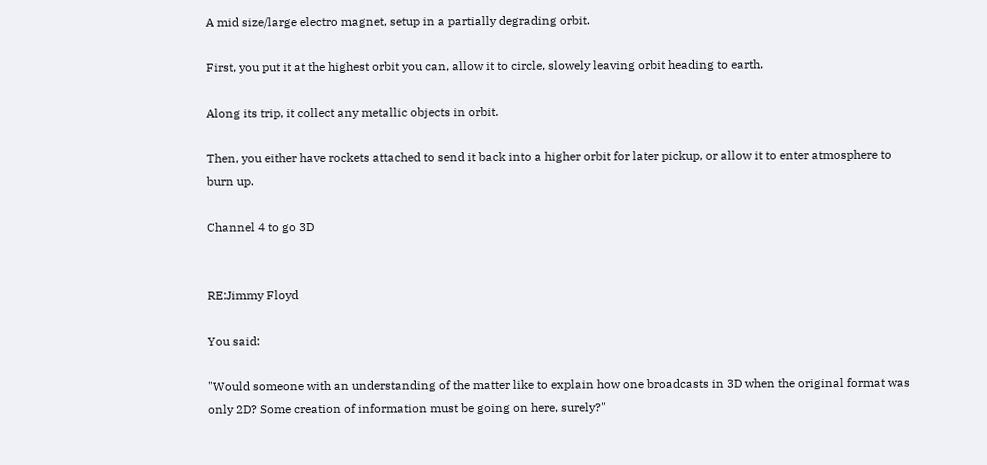A mid size/large electro magnet, setup in a partially degrading orbit.

First, you put it at the highest orbit you can, allow it to circle, slowely leaving orbit heading to earth.

Along its trip, it collect any metallic objects in orbit.

Then, you either have rockets attached to send it back into a higher orbit for later pickup, or allow it to enter atmosphere to burn up.

Channel 4 to go 3D


RE:Jimmy Floyd

You said:

"Would someone with an understanding of the matter like to explain how one broadcasts in 3D when the original format was only 2D? Some creation of information must be going on here, surely?"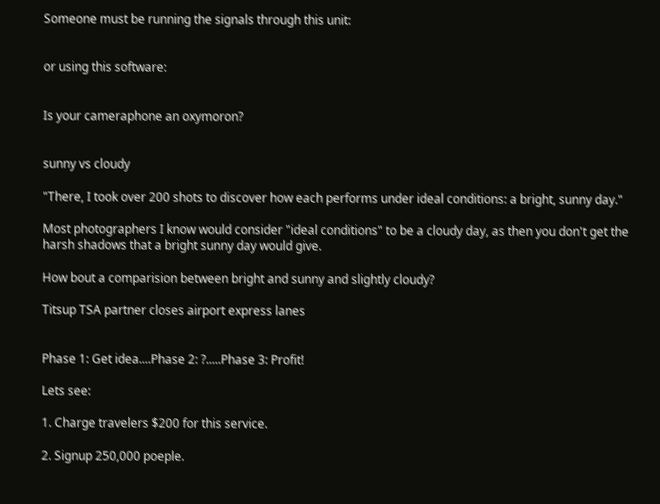Someone must be running the signals through this unit:


or using this software:


Is your cameraphone an oxymoron?


sunny vs cloudy

"There, I took over 200 shots to discover how each performs under ideal conditions: a bright, sunny day."

Most photographers I know would consider "ideal conditions" to be a cloudy day, as then you don't get the harsh shadows that a bright sunny day would give.

How bout a comparision between bright and sunny and slightly cloudy?

Titsup TSA partner closes airport express lanes


Phase 1: Get idea....Phase 2: ?.....Phase 3: Profit!

Lets see:

1. Charge travelers $200 for this service.

2. Signup 250,000 poeple.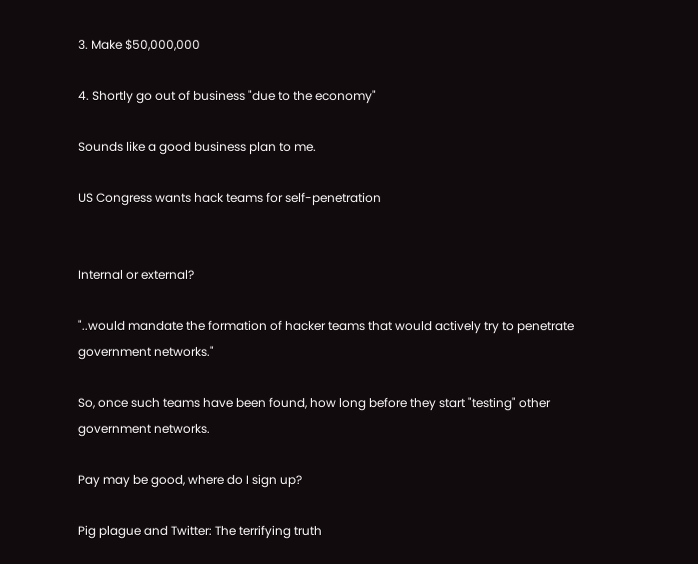3. Make $50,000,000

4. Shortly go out of business "due to the economy"

Sounds like a good business plan to me.

US Congress wants hack teams for self-penetration


Internal or external?

"..would mandate the formation of hacker teams that would actively try to penetrate government networks."

So, once such teams have been found, how long before they start "testing" other government networks.

Pay may be good, where do I sign up?

Pig plague and Twitter: The terrifying truth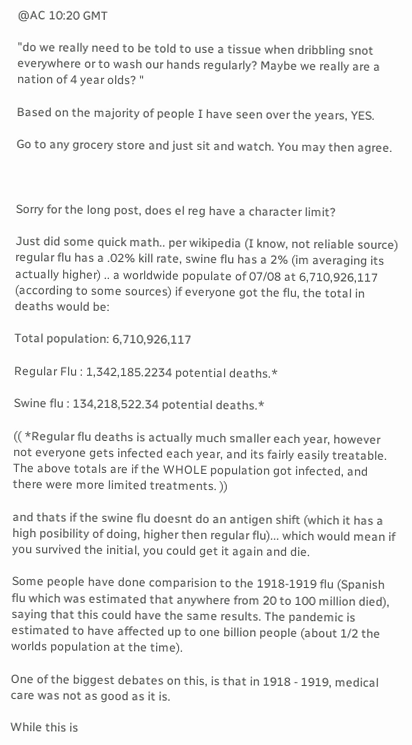@AC 10:20 GMT

"do we really need to be told to use a tissue when dribbling snot everywhere or to wash our hands regularly? Maybe we really are a nation of 4 year olds? "

Based on the majority of people I have seen over the years, YES.

Go to any grocery store and just sit and watch. You may then agree.



Sorry for the long post, does el reg have a character limit?

Just did some quick math.. per wikipedia (I know, not reliable source) regular flu has a .02% kill rate, swine flu has a 2% (im averaging its actually higher) .. a worldwide populate of 07/08 at 6,710,926,117 (according to some sources) if everyone got the flu, the total in deaths would be:

Total population: 6,710,926,117

Regular Flu : 1,342,185.2234 potential deaths.*

Swine flu : 134,218,522.34 potential deaths.*

(( *Regular flu deaths is actually much smaller each year, however not everyone gets infected each year, and its fairly easily treatable. The above totals are if the WHOLE population got infected, and there were more limited treatments. ))

and thats if the swine flu doesnt do an antigen shift (which it has a high posibility of doing, higher then regular flu)... which would mean if you survived the initial, you could get it again and die.

Some people have done comparision to the 1918-1919 flu (Spanish flu which was estimated that anywhere from 20 to 100 million died), saying that this could have the same results. The pandemic is estimated to have affected up to one billion people (about 1/2 the worlds population at the time).

One of the biggest debates on this, is that in 1918 - 1919, medical care was not as good as it is.

While this is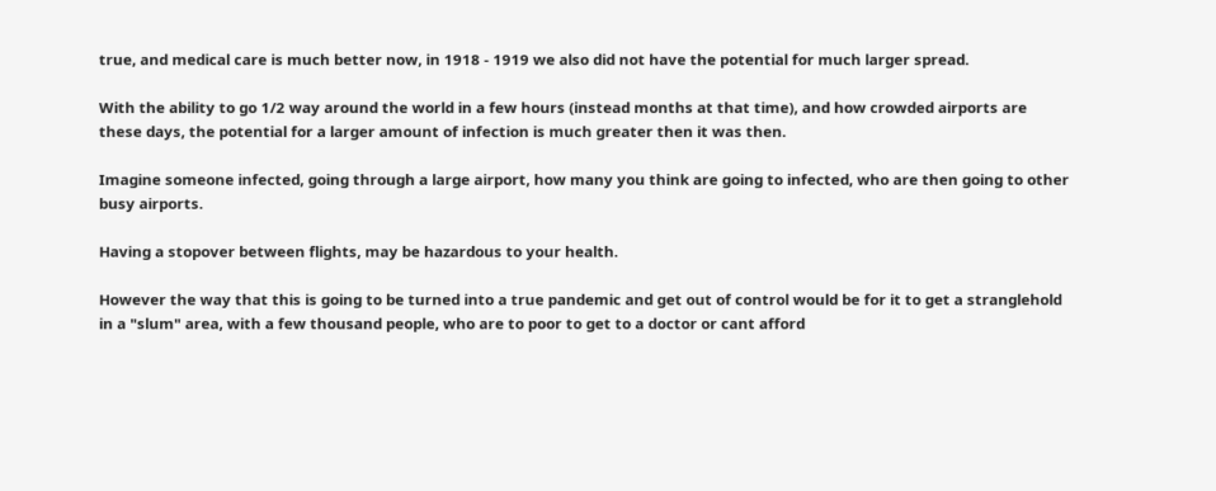true, and medical care is much better now, in 1918 - 1919 we also did not have the potential for much larger spread.

With the ability to go 1/2 way around the world in a few hours (instead months at that time), and how crowded airports are these days, the potential for a larger amount of infection is much greater then it was then.

Imagine someone infected, going through a large airport, how many you think are going to infected, who are then going to other busy airports.

Having a stopover between flights, may be hazardous to your health.

However the way that this is going to be turned into a true pandemic and get out of control would be for it to get a stranglehold in a "slum" area, with a few thousand people, who are to poor to get to a doctor or cant afford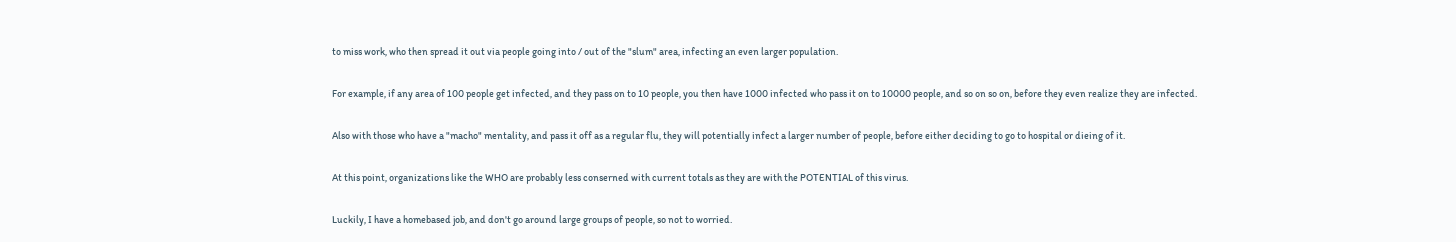to miss work, who then spread it out via people going into / out of the "slum" area, infecting an even larger population.

For example, if any area of 100 people get infected, and they pass on to 10 people, you then have 1000 infected who pass it on to 10000 people, and so on so on, before they even realize they are infected.

Also with those who have a "macho" mentality, and pass it off as a regular flu, they will potentially infect a larger number of people, before either deciding to go to hospital or dieing of it.

At this point, organizations like the WHO are probably less conserned with current totals as they are with the POTENTIAL of this virus.

Luckily, I have a homebased job, and don't go around large groups of people, so not to worried.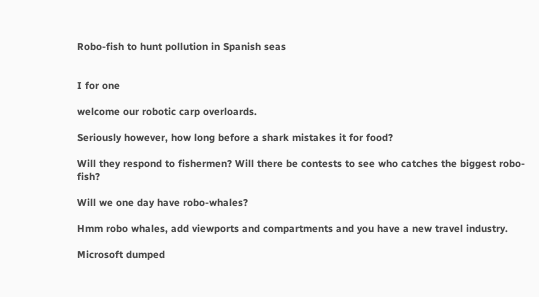Robo-fish to hunt pollution in Spanish seas


I for one

welcome our robotic carp overloards.

Seriously however, how long before a shark mistakes it for food?

Will they respond to fishermen? Will there be contests to see who catches the biggest robo-fish?

Will we one day have robo-whales?

Hmm robo whales, add viewports and compartments and you have a new travel industry.

Microsoft dumped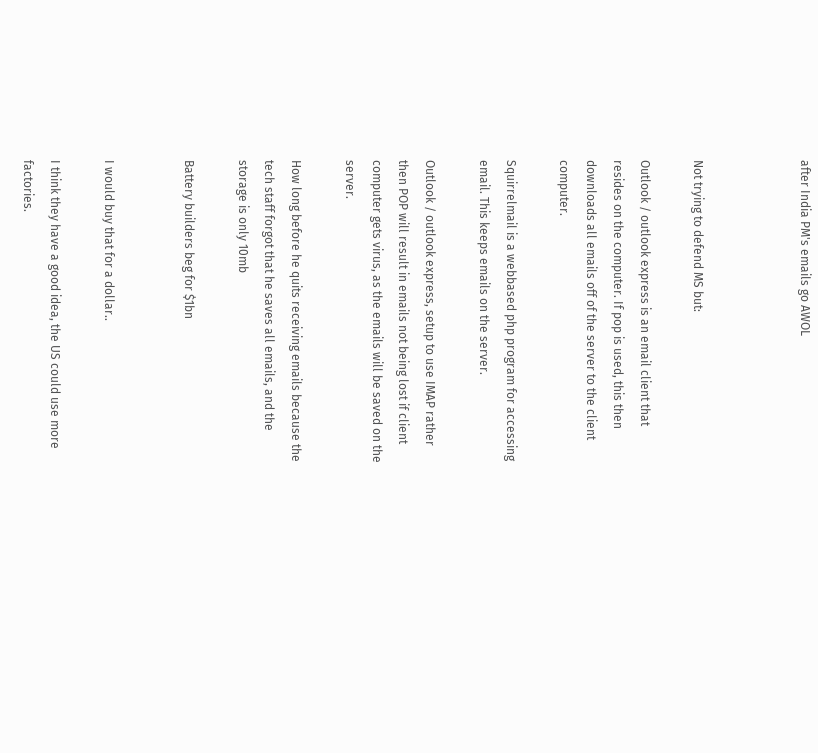after India PM's emails go AWOL



Not trying to defend MS but:

Outlook / outlook express is an email client that resides on the computer. If pop is used, this then downloads all emails off of the server to the client computer.

Squirrelmail is a webbased php program for accessing email. This keeps emails on the server.

Outlook / outlook express, setup to use IMAP rather then POP will result in emails not being lost if client computer gets virus, as the emails will be saved on the server.

How long before he quits receiving emails because the tech staff forgot that he saves all emails, and the storage is only 10mb

Battery builders beg for $1bn


I would buy that for a dollar..

I think they have a good idea, the US could use more factories.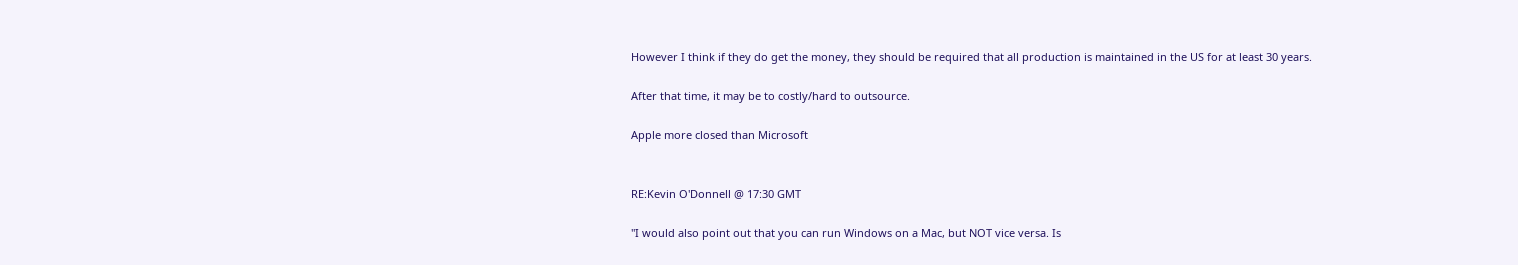However I think if they do get the money, they should be required that all production is maintained in the US for at least 30 years.

After that time, it may be to costly/hard to outsource.

Apple more closed than Microsoft


RE:Kevin O'Donnell @ 17:30 GMT

"I would also point out that you can run Windows on a Mac, but NOT vice versa. Is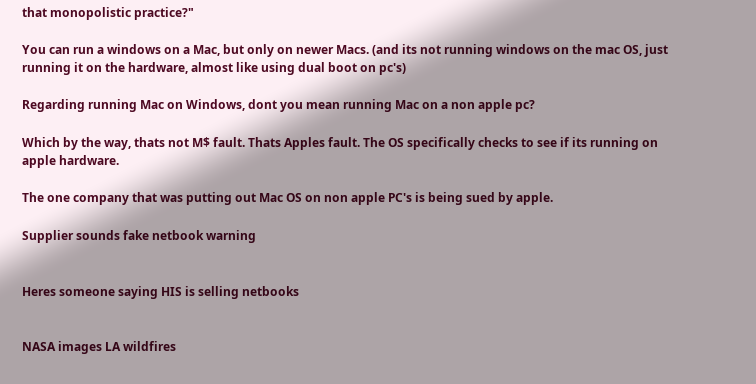that monopolistic practice?"

You can run a windows on a Mac, but only on newer Macs. (and its not running windows on the mac OS, just running it on the hardware, almost like using dual boot on pc's)

Regarding running Mac on Windows, dont you mean running Mac on a non apple pc?

Which by the way, thats not M$ fault. Thats Apples fault. The OS specifically checks to see if its running on apple hardware.

The one company that was putting out Mac OS on non apple PC's is being sued by apple.

Supplier sounds fake netbook warning


Heres someone saying HIS is selling netbooks


NASA images LA wildfires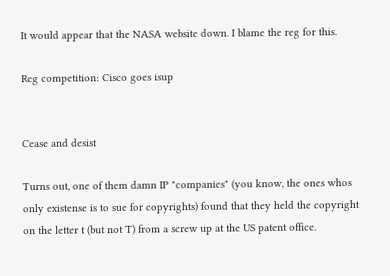It would appear that the NASA website down. I blame the reg for this.

Reg competition: Cisco goes isup


Cease and desist

Turns out, one of them damn IP "companies" (you know, the ones whos only existense is to sue for copyrights) found that they held the copyright on the letter t (but not T) from a screw up at the US patent office.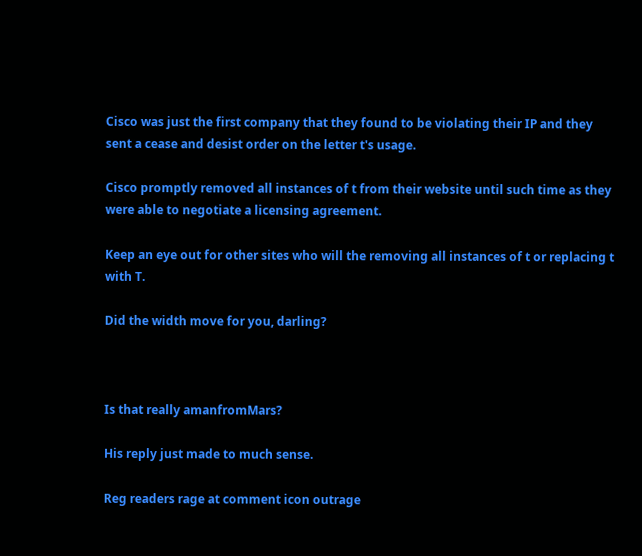Cisco was just the first company that they found to be violating their IP and they sent a cease and desist order on the letter t's usage.

Cisco promptly removed all instances of t from their website until such time as they were able to negotiate a licensing agreement.

Keep an eye out for other sites who will the removing all instances of t or replacing t with T.

Did the width move for you, darling?



Is that really amanfromMars?

His reply just made to much sense.

Reg readers rage at comment icon outrage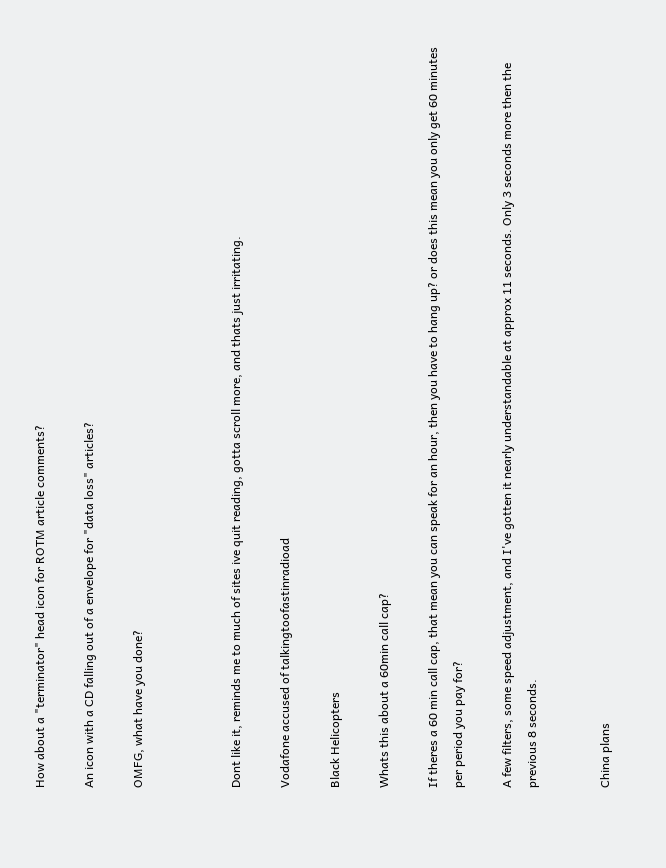How about a "terminator" head icon for ROTM article comments?

An icon with a CD falling out of a envelope for "data loss" articles?

OMFG, what have you done?



Dont like it, reminds me to much of sites ive quit reading, gotta scroll more, and thats just irritating.

Vodafone accused of talkingtoofastinradioad

Black Helicopters

Whats this about a 60min call cap?

If theres a 60 min call cap, that mean you can speak for an hour, then you have to hang up? or does this mean you only get 60 minutes per period you pay for?

A few filters, some speed adjustment, and I've gotten it nearly understandable at approx 11 seconds. Only 3 seconds more then the previous 8 seconds.


China plans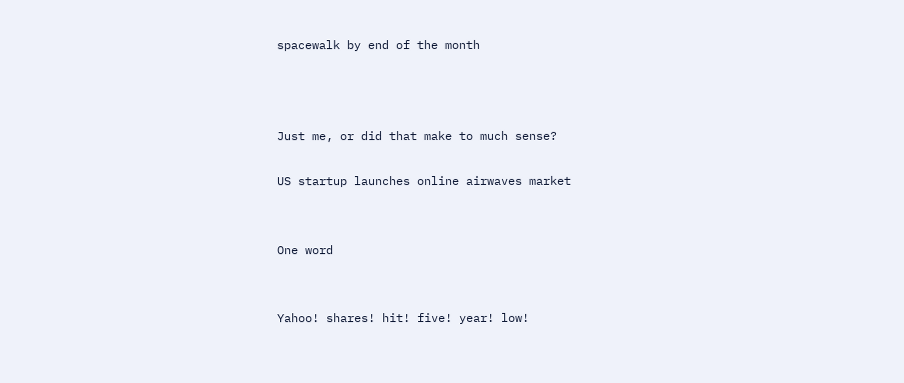spacewalk by end of the month



Just me, or did that make to much sense?

US startup launches online airwaves market


One word


Yahoo! shares! hit! five! year! low!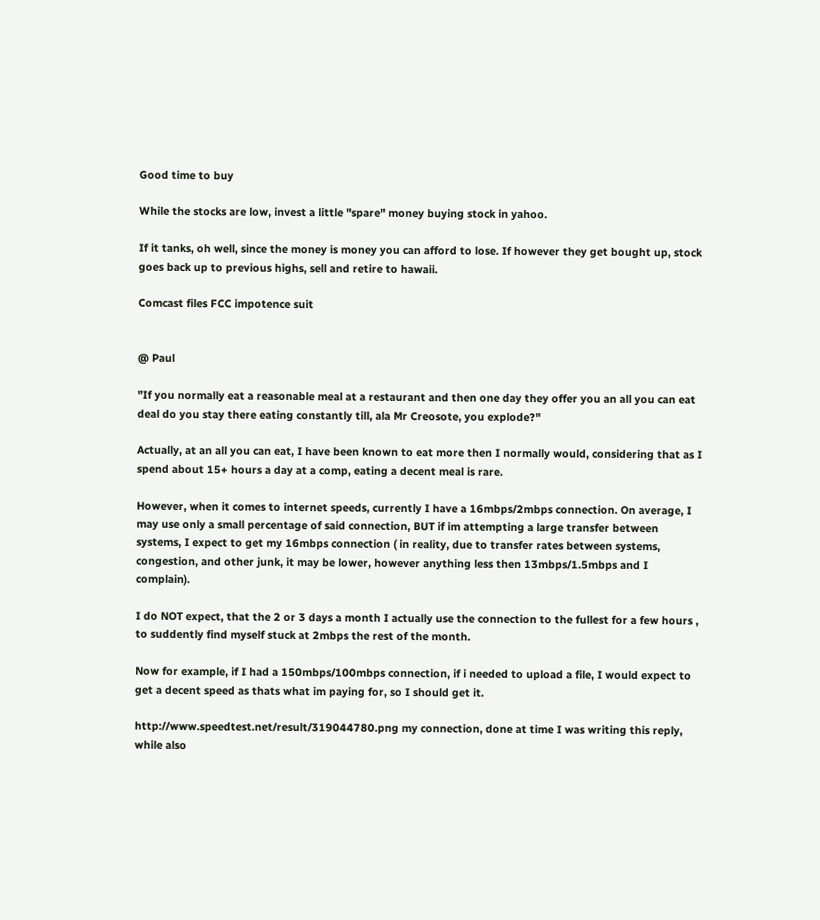Good time to buy

While the stocks are low, invest a little "spare" money buying stock in yahoo.

If it tanks, oh well, since the money is money you can afford to lose. If however they get bought up, stock goes back up to previous highs, sell and retire to hawaii.

Comcast files FCC impotence suit


@ Paul

"If you normally eat a reasonable meal at a restaurant and then one day they offer you an all you can eat deal do you stay there eating constantly till, ala Mr Creosote, you explode?"

Actually, at an all you can eat, I have been known to eat more then I normally would, considering that as I spend about 15+ hours a day at a comp, eating a decent meal is rare.

However, when it comes to internet speeds, currently I have a 16mbps/2mbps connection. On average, I may use only a small percentage of said connection, BUT if im attempting a large transfer between systems, I expect to get my 16mbps connection ( in reality, due to transfer rates between systems, congestion, and other junk, it may be lower, however anything less then 13mbps/1.5mbps and I complain).

I do NOT expect, that the 2 or 3 days a month I actually use the connection to the fullest for a few hours , to suddently find myself stuck at 2mbps the rest of the month.

Now for example, if I had a 150mbps/100mbps connection, if i needed to upload a file, I would expect to get a decent speed as thats what im paying for, so I should get it.

http://www.speedtest.net/result/319044780.png my connection, done at time I was writing this reply, while also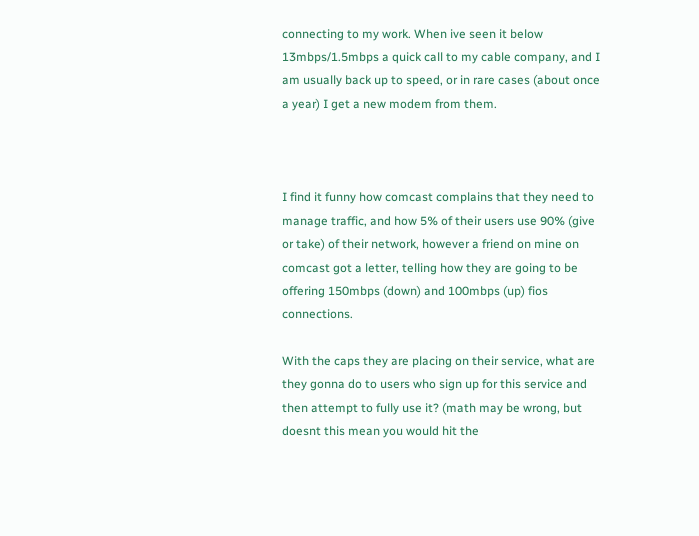connecting to my work. When ive seen it below 13mbps/1.5mbps a quick call to my cable company, and I am usually back up to speed, or in rare cases (about once a year) I get a new modem from them.



I find it funny how comcast complains that they need to manage traffic, and how 5% of their users use 90% (give or take) of their network, however a friend on mine on comcast got a letter, telling how they are going to be offering 150mbps (down) and 100mbps (up) fios connections.

With the caps they are placing on their service, what are they gonna do to users who sign up for this service and then attempt to fully use it? (math may be wrong, but doesnt this mean you would hit the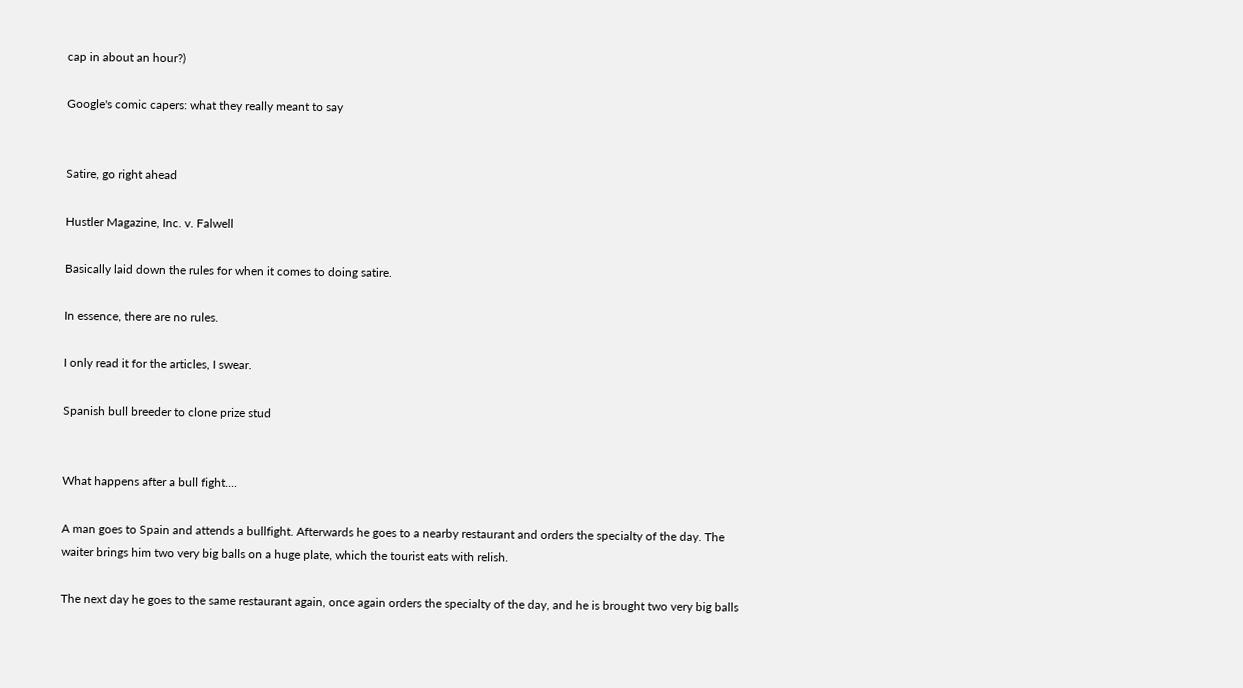cap in about an hour?)

Google's comic capers: what they really meant to say


Satire, go right ahead

Hustler Magazine, Inc. v. Falwell

Basically laid down the rules for when it comes to doing satire.

In essence, there are no rules.

I only read it for the articles, I swear.

Spanish bull breeder to clone prize stud


What happens after a bull fight....

A man goes to Spain and attends a bullfight. Afterwards he goes to a nearby restaurant and orders the specialty of the day. The waiter brings him two very big balls on a huge plate, which the tourist eats with relish.

The next day he goes to the same restaurant again, once again orders the specialty of the day, and he is brought two very big balls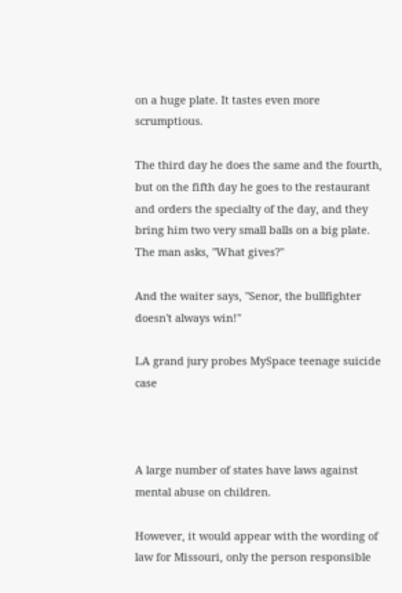on a huge plate. It tastes even more scrumptious.

The third day he does the same and the fourth, but on the fifth day he goes to the restaurant and orders the specialty of the day, and they bring him two very small balls on a big plate. The man asks, "What gives?"

And the waiter says, "Senor, the bullfighter doesn't always win!"

LA grand jury probes MySpace teenage suicide case



A large number of states have laws against mental abuse on children.

However, it would appear with the wording of law for Missouri, only the person responsible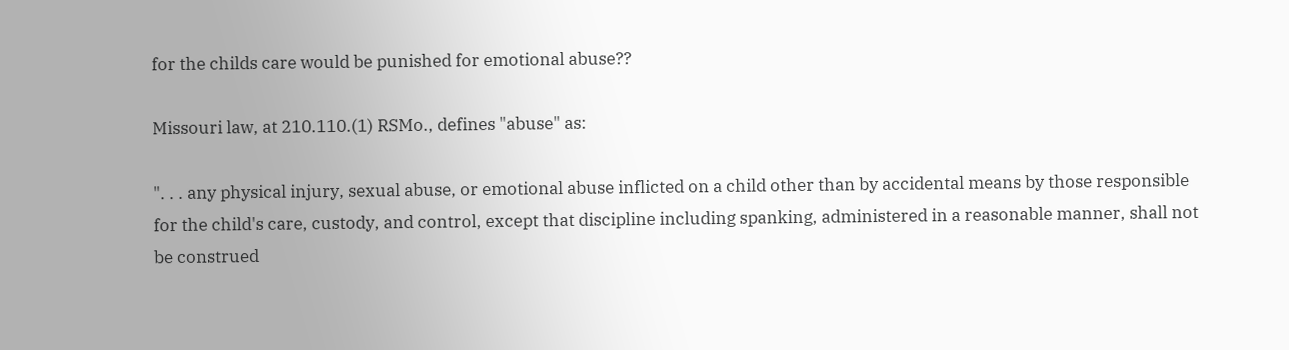for the childs care would be punished for emotional abuse??

Missouri law, at 210.110.(1) RSMo., defines "abuse" as:

". . . any physical injury, sexual abuse, or emotional abuse inflicted on a child other than by accidental means by those responsible for the child's care, custody, and control, except that discipline including spanking, administered in a reasonable manner, shall not be construed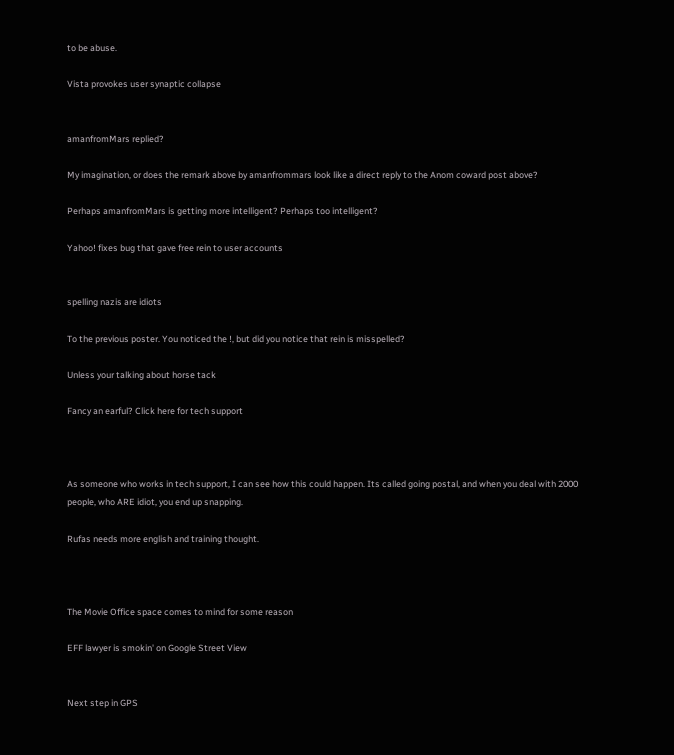to be abuse.

Vista provokes user synaptic collapse


amanfromMars replied?

My imagination, or does the remark above by amanfrommars look like a direct reply to the Anom coward post above?

Perhaps amanfromMars is getting more intelligent? Perhaps too intelligent?

Yahoo! fixes bug that gave free rein to user accounts


spelling nazis are idiots

To the previous poster. You noticed the !, but did you notice that rein is misspelled?

Unless your talking about horse tack

Fancy an earful? Click here for tech support



As someone who works in tech support, I can see how this could happen. Its called going postal, and when you deal with 2000 people, who ARE idiot, you end up snapping.

Rufas needs more english and training thought.



The Movie Office space comes to mind for some reason

EFF lawyer is smokin' on Google Street View


Next step in GPS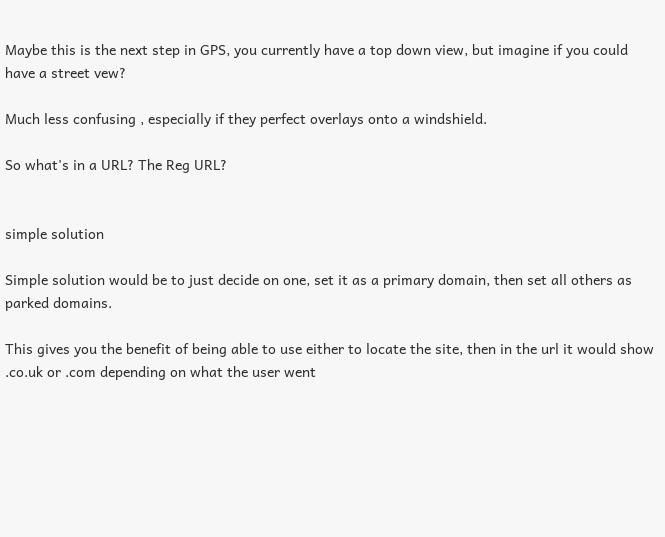Maybe this is the next step in GPS, you currently have a top down view, but imagine if you could have a street vew?

Much less confusing , especially if they perfect overlays onto a windshield.

So what's in a URL? The Reg URL?


simple solution

Simple solution would be to just decide on one, set it as a primary domain, then set all others as parked domains.

This gives you the benefit of being able to use either to locate the site, then in the url it would show .co.uk or .com depending on what the user went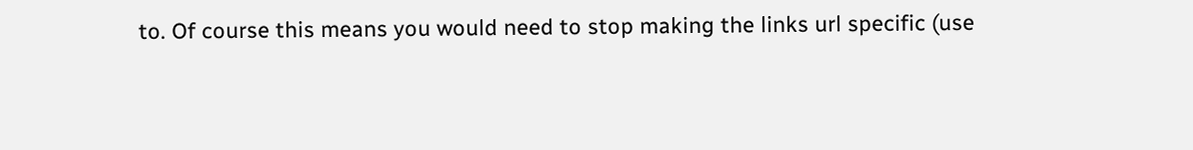to. Of course this means you would need to stop making the links url specific (use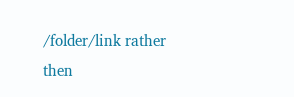/folder/link rather then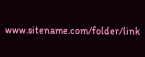www.sitename.com/folder/link